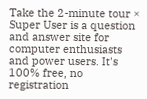Take the 2-minute tour ×
Super User is a question and answer site for computer enthusiasts and power users. It's 100% free, no registration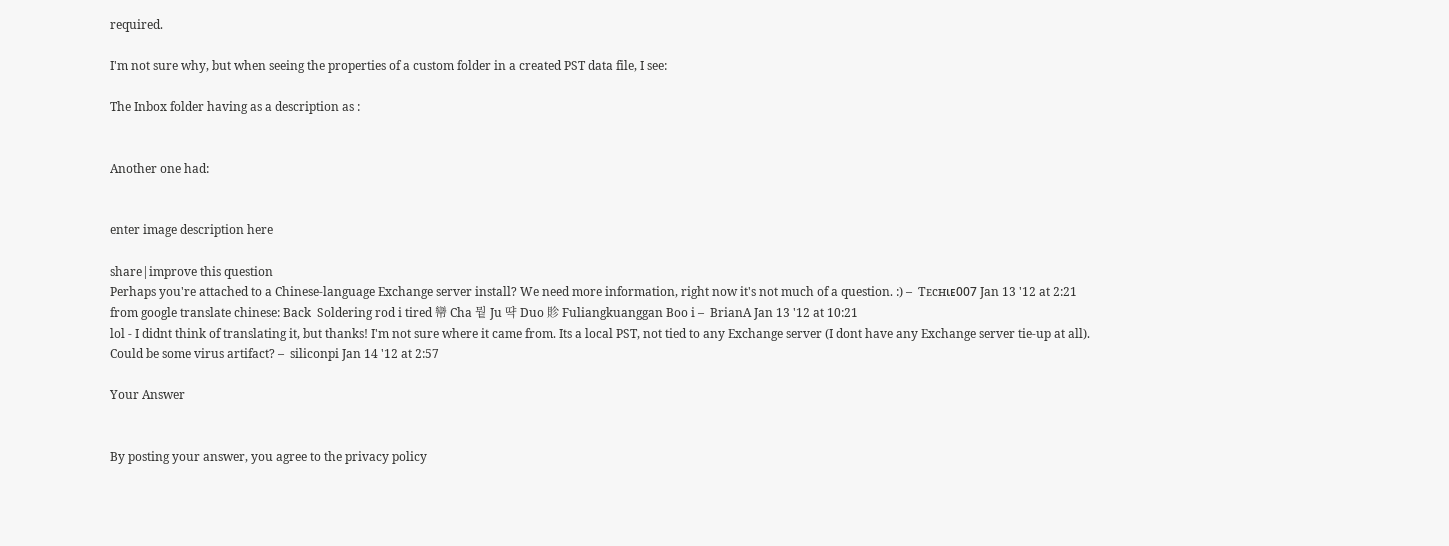required.

I'm not sure why, but when seeing the properties of a custom folder in a created PST data file, I see:

The Inbox folder having as a description as :


Another one had:


enter image description here

share|improve this question
Perhaps you're attached to a Chinese-language Exchange server install? We need more information, right now it's not much of a question. :) –  Ƭᴇcʜιᴇ007 Jan 13 '12 at 2:21
from google translate chinese: Back  Soldering rod i tired 㡩 Cha 뭩 Ju 땩 Duo 䝩 Fuliangkuanggan Boo i –  BrianA Jan 13 '12 at 10:21
lol - I didnt think of translating it, but thanks! I'm not sure where it came from. Its a local PST, not tied to any Exchange server (I dont have any Exchange server tie-up at all). Could be some virus artifact? –  siliconpi Jan 14 '12 at 2:57

Your Answer


By posting your answer, you agree to the privacy policy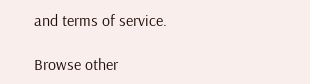and terms of service.

Browse other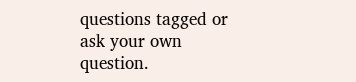questions tagged or ask your own question.